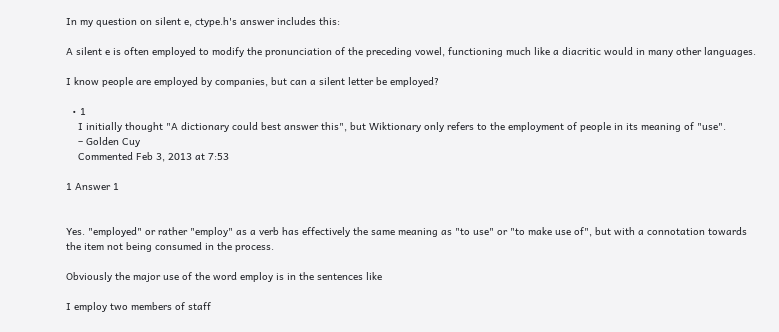In my question on silent e, ctype.h's answer includes this:

A silent e is often employed to modify the pronunciation of the preceding vowel, functioning much like a diacritic would in many other languages.

I know people are employed by companies, but can a silent letter be employed?

  • 1
    I initially thought "A dictionary could best answer this", but Wiktionary only refers to the employment of people in its meaning of "use".
    – Golden Cuy
    Commented Feb 3, 2013 at 7:53

1 Answer 1


Yes. "employed" or rather "employ" as a verb has effectively the same meaning as "to use" or "to make use of", but with a connotation towards the item not being consumed in the process.

Obviously the major use of the word employ is in the sentences like

I employ two members of staff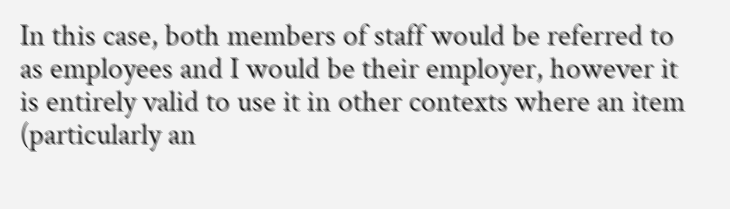In this case, both members of staff would be referred to as employees and I would be their employer, however it is entirely valid to use it in other contexts where an item (particularly an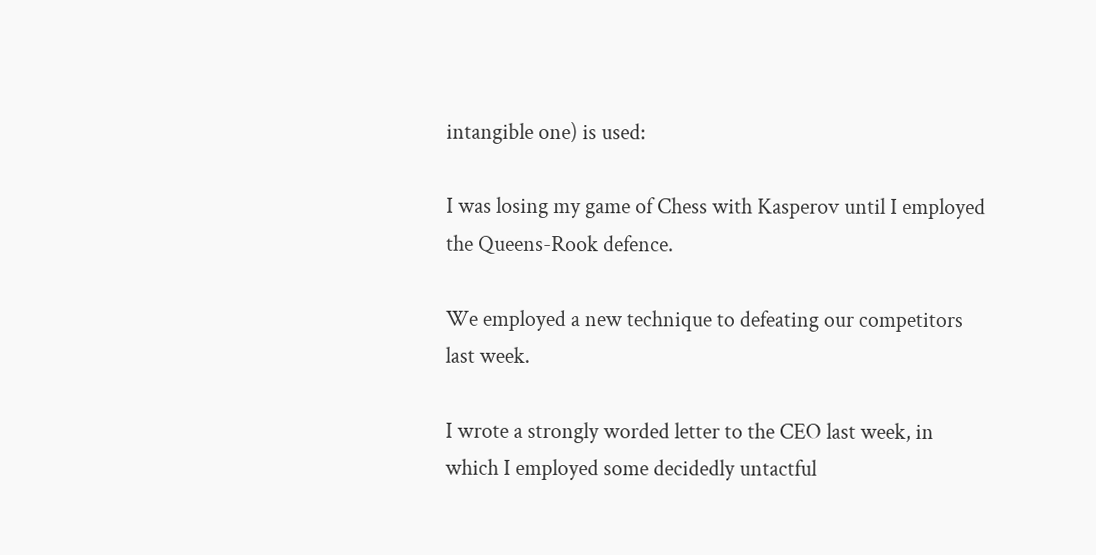intangible one) is used:

I was losing my game of Chess with Kasperov until I employed the Queens-Rook defence.

We employed a new technique to defeating our competitors last week.

I wrote a strongly worded letter to the CEO last week, in which I employed some decidedly untactful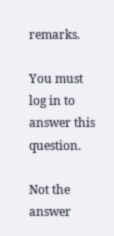remarks.

You must log in to answer this question.

Not the answer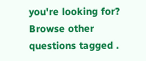you're looking for? Browse other questions tagged .